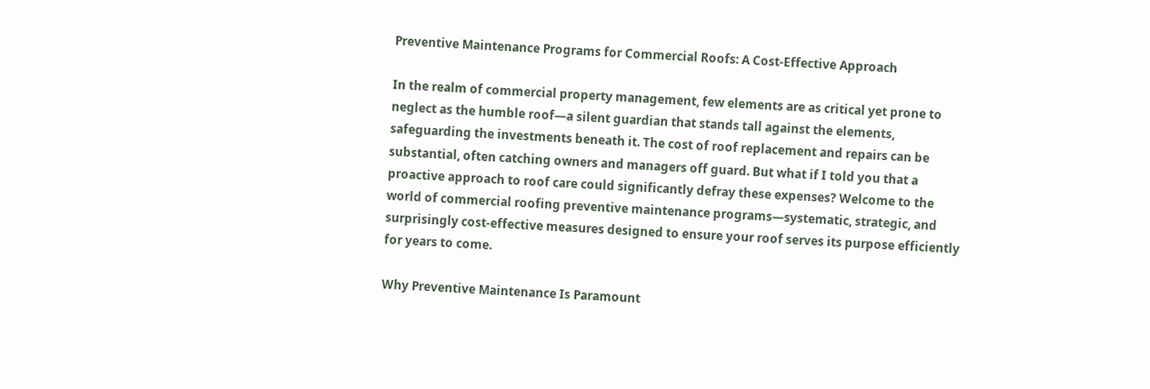Preventive Maintenance Programs for Commercial Roofs: A Cost-Effective Approach

In the realm of commercial property management, few elements are as critical yet prone to neglect as the humble roof—a silent guardian that stands tall against the elements, safeguarding the investments beneath it. The cost of roof replacement and repairs can be substantial, often catching owners and managers off guard. But what if I told you that a proactive approach to roof care could significantly defray these expenses? Welcome to the world of commercial roofing preventive maintenance programs—systematic, strategic, and surprisingly cost-effective measures designed to ensure your roof serves its purpose efficiently for years to come.

Why Preventive Maintenance Is Paramount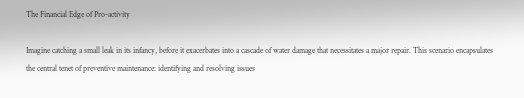The Financial Edge of Pro-activity

Imagine catching a small leak in its infancy, before it exacerbates into a cascade of water damage that necessitates a major repair. This scenario encapsulates the central tenet of preventive maintenance: identifying and resolving issues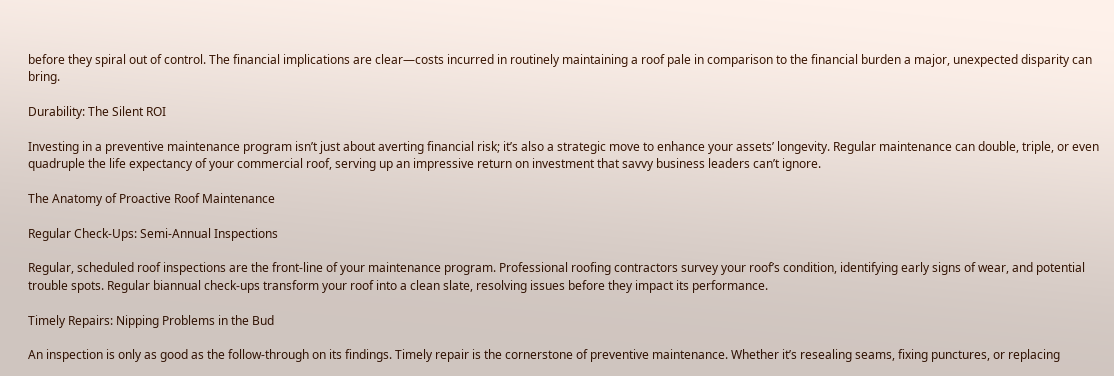before they spiral out of control. The financial implications are clear—costs incurred in routinely maintaining a roof pale in comparison to the financial burden a major, unexpected disparity can bring.

Durability: The Silent ROI

Investing in a preventive maintenance program isn’t just about averting financial risk; it’s also a strategic move to enhance your assets’ longevity. Regular maintenance can double, triple, or even quadruple the life expectancy of your commercial roof, serving up an impressive return on investment that savvy business leaders can’t ignore.

The Anatomy of Proactive Roof Maintenance

Regular Check-Ups: Semi-Annual Inspections

Regular, scheduled roof inspections are the front-line of your maintenance program. Professional roofing contractors survey your roof’s condition, identifying early signs of wear, and potential trouble spots. Regular biannual check-ups transform your roof into a clean slate, resolving issues before they impact its performance.

Timely Repairs: Nipping Problems in the Bud

An inspection is only as good as the follow-through on its findings. Timely repair is the cornerstone of preventive maintenance. Whether it’s resealing seams, fixing punctures, or replacing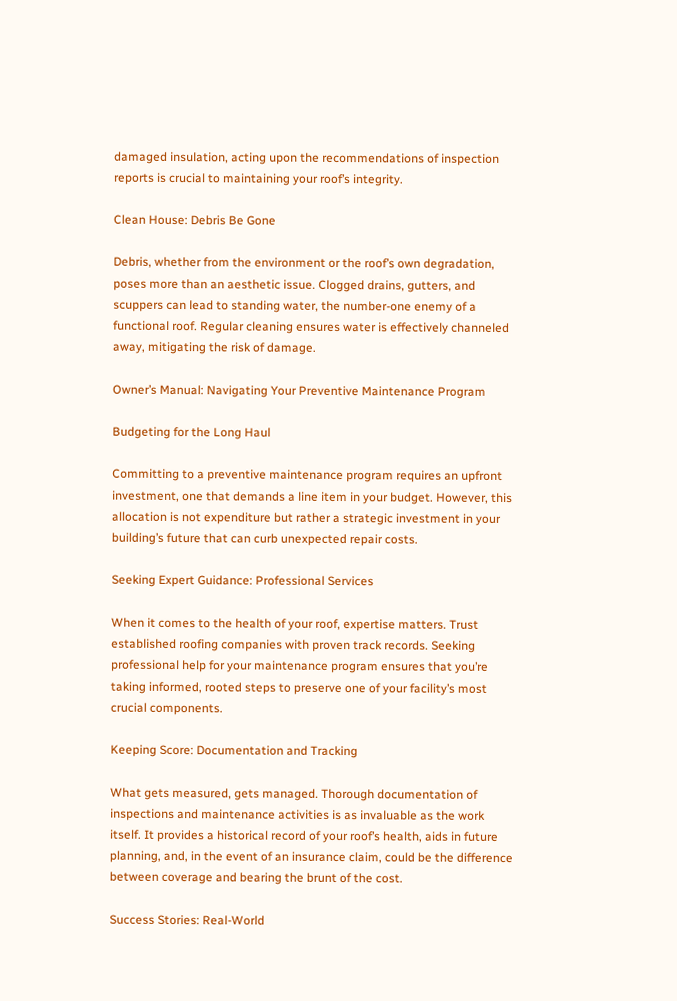damaged insulation, acting upon the recommendations of inspection reports is crucial to maintaining your roof’s integrity.

Clean House: Debris Be Gone

Debris, whether from the environment or the roof’s own degradation, poses more than an aesthetic issue. Clogged drains, gutters, and scuppers can lead to standing water, the number-one enemy of a functional roof. Regular cleaning ensures water is effectively channeled away, mitigating the risk of damage.

Owner’s Manual: Navigating Your Preventive Maintenance Program

Budgeting for the Long Haul

Committing to a preventive maintenance program requires an upfront investment, one that demands a line item in your budget. However, this allocation is not expenditure but rather a strategic investment in your building’s future that can curb unexpected repair costs.

Seeking Expert Guidance: Professional Services

When it comes to the health of your roof, expertise matters. Trust established roofing companies with proven track records. Seeking professional help for your maintenance program ensures that you’re taking informed, rooted steps to preserve one of your facility’s most crucial components.

Keeping Score: Documentation and Tracking

What gets measured, gets managed. Thorough documentation of inspections and maintenance activities is as invaluable as the work itself. It provides a historical record of your roof’s health, aids in future planning, and, in the event of an insurance claim, could be the difference between coverage and bearing the brunt of the cost.

Success Stories: Real-World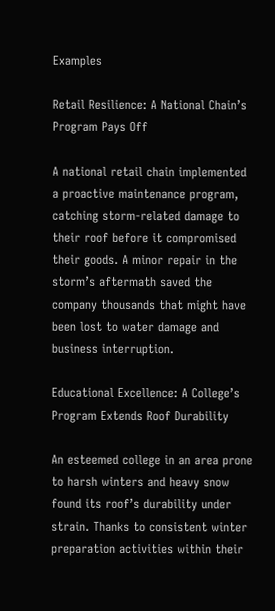Examples

Retail Resilience: A National Chain’s Program Pays Off

A national retail chain implemented a proactive maintenance program, catching storm-related damage to their roof before it compromised their goods. A minor repair in the storm’s aftermath saved the company thousands that might have been lost to water damage and business interruption.

Educational Excellence: A College’s Program Extends Roof Durability

An esteemed college in an area prone to harsh winters and heavy snow found its roof’s durability under strain. Thanks to consistent winter preparation activities within their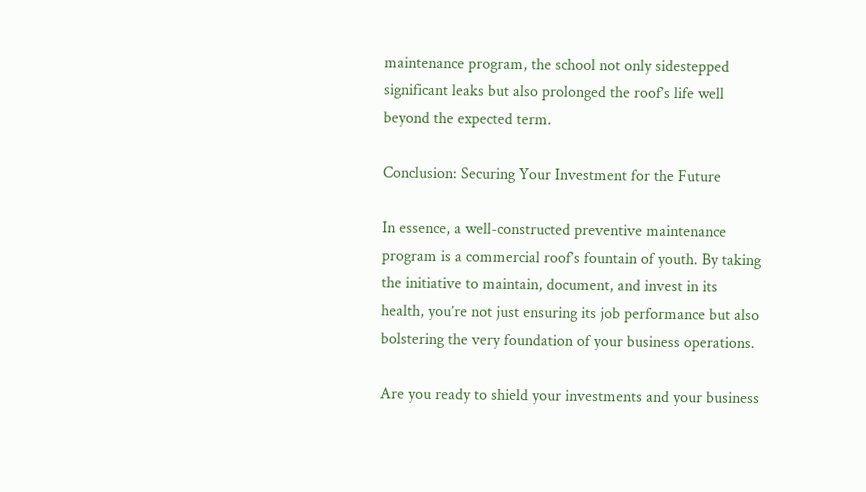maintenance program, the school not only sidestepped significant leaks but also prolonged the roof’s life well beyond the expected term.

Conclusion: Securing Your Investment for the Future

In essence, a well-constructed preventive maintenance program is a commercial roof’s fountain of youth. By taking the initiative to maintain, document, and invest in its health, you’re not just ensuring its job performance but also bolstering the very foundation of your business operations.

Are you ready to shield your investments and your business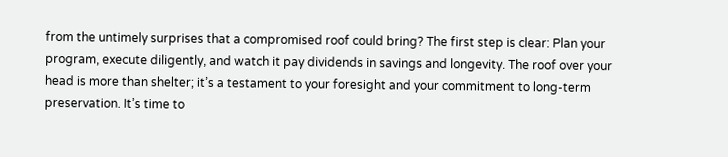from the untimely surprises that a compromised roof could bring? The first step is clear: Plan your program, execute diligently, and watch it pay dividends in savings and longevity. The roof over your head is more than shelter; it’s a testament to your foresight and your commitment to long-term preservation. It’s time to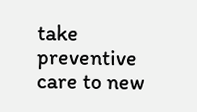take preventive care to new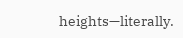heights—literally.